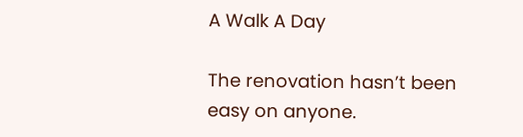A Walk A Day

The renovation hasn’t been easy on anyone.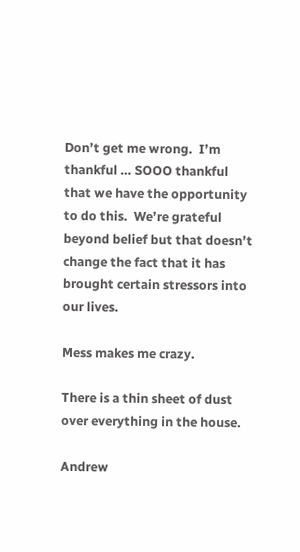Don’t get me wrong.  I’m thankful … SOOO thankful that we have the opportunity to do this.  We’re grateful beyond belief but that doesn’t change the fact that it has brought certain stressors into our lives.

Mess makes me crazy.

There is a thin sheet of dust over everything in the house.

Andrew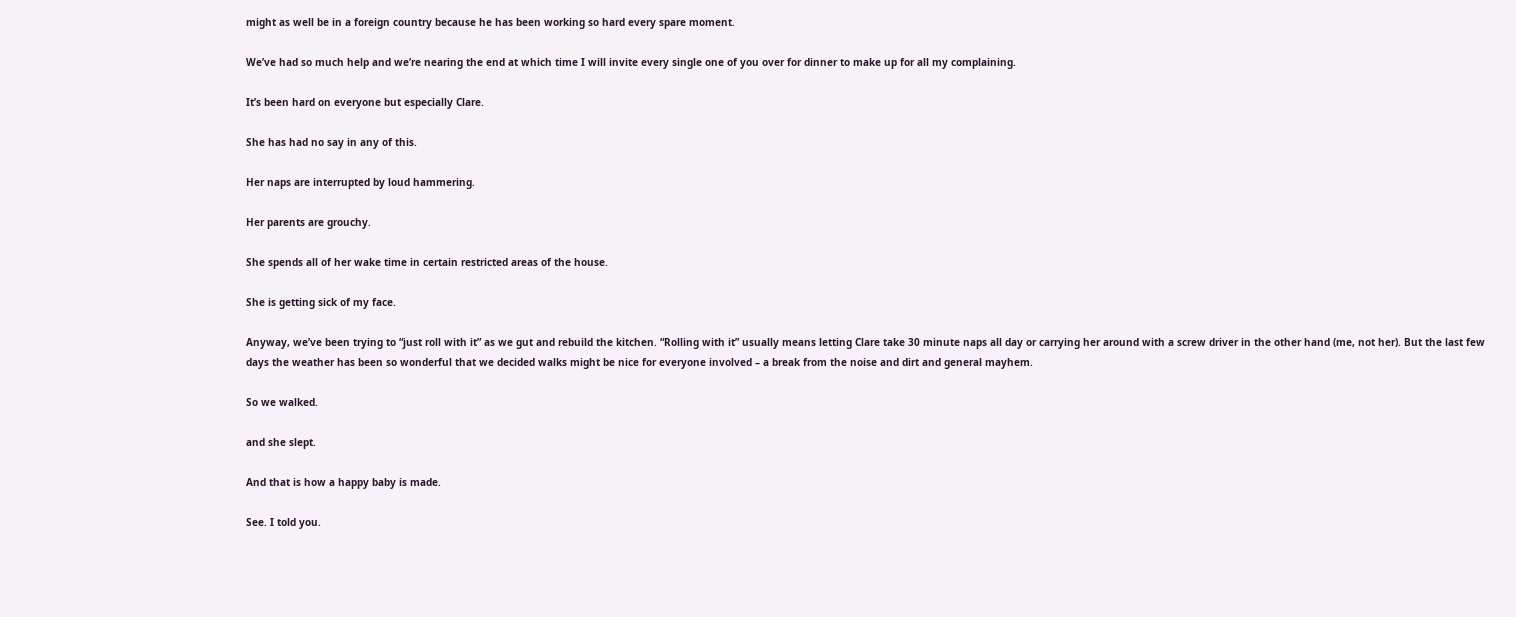might as well be in a foreign country because he has been working so hard every spare moment.

We’ve had so much help and we’re nearing the end at which time I will invite every single one of you over for dinner to make up for all my complaining.

It’s been hard on everyone but especially Clare.

She has had no say in any of this.

Her naps are interrupted by loud hammering.

Her parents are grouchy.

She spends all of her wake time in certain restricted areas of the house.

She is getting sick of my face.

Anyway, we’ve been trying to “just roll with it” as we gut and rebuild the kitchen. “Rolling with it” usually means letting Clare take 30 minute naps all day or carrying her around with a screw driver in the other hand (me, not her). But the last few days the weather has been so wonderful that we decided walks might be nice for everyone involved – a break from the noise and dirt and general mayhem.

So we walked.

and she slept.

And that is how a happy baby is made.

See. I told you.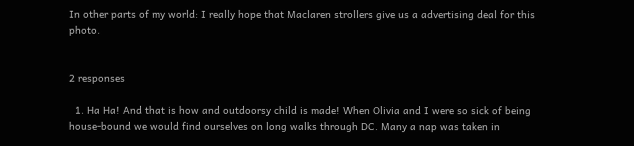In other parts of my world: I really hope that Maclaren strollers give us a advertising deal for this photo.


2 responses

  1. Ha Ha! And that is how and outdoorsy child is made! When Olivia and I were so sick of being house-bound we would find ourselves on long walks through DC. Many a nap was taken in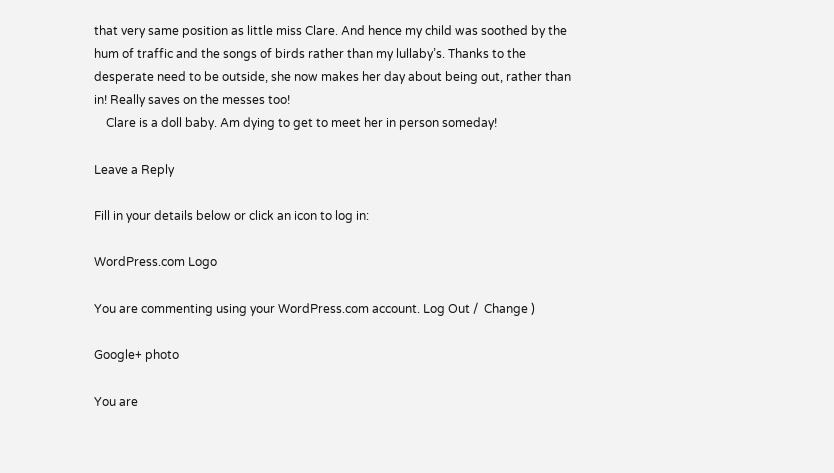that very same position as little miss Clare. And hence my child was soothed by the hum of traffic and the songs of birds rather than my lullaby’s. Thanks to the desperate need to be outside, she now makes her day about being out, rather than in! Really saves on the messes too!
    Clare is a doll baby. Am dying to get to meet her in person someday!

Leave a Reply

Fill in your details below or click an icon to log in:

WordPress.com Logo

You are commenting using your WordPress.com account. Log Out /  Change )

Google+ photo

You are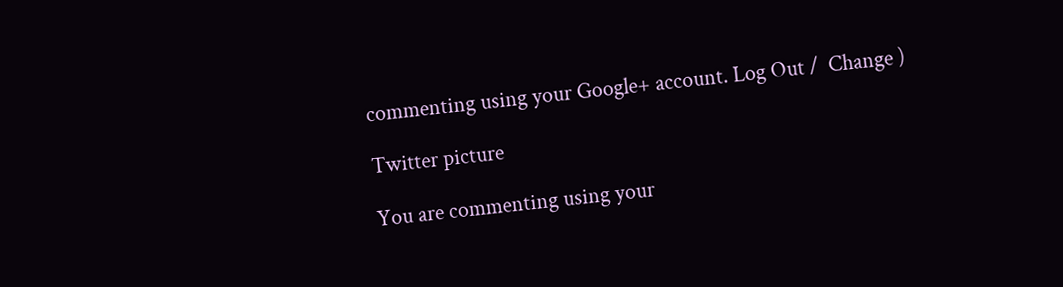commenting using your Google+ account. Log Out /  Change )

Twitter picture

You are commenting using your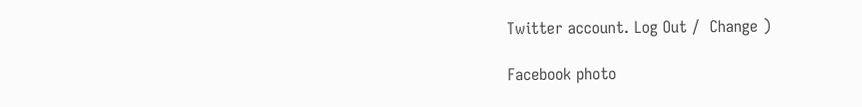Twitter account. Log Out /  Change )

Facebook photo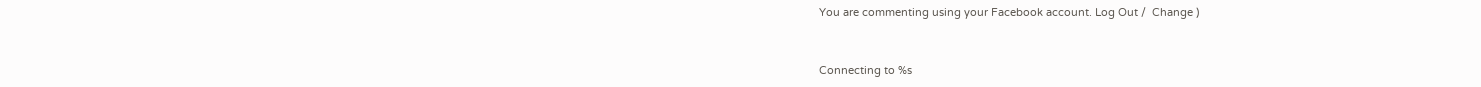You are commenting using your Facebook account. Log Out /  Change )


Connecting to %s